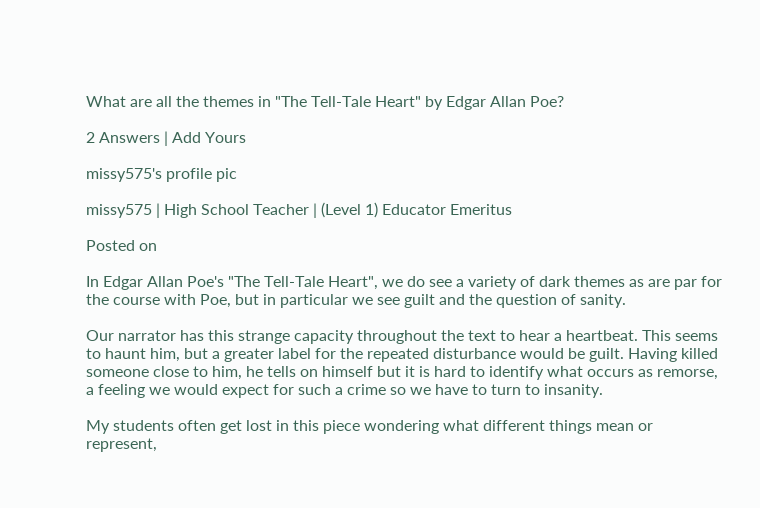What are all the themes in "The Tell-Tale Heart" by Edgar Allan Poe?

2 Answers | Add Yours

missy575's profile pic

missy575 | High School Teacher | (Level 1) Educator Emeritus

Posted on

In Edgar Allan Poe's "The Tell-Tale Heart", we do see a variety of dark themes as are par for the course with Poe, but in particular we see guilt and the question of sanity.

Our narrator has this strange capacity throughout the text to hear a heartbeat. This seems to haunt him, but a greater label for the repeated disturbance would be guilt. Having killed someone close to him, he tells on himself but it is hard to identify what occurs as remorse, a feeling we would expect for such a crime so we have to turn to insanity.

My students often get lost in this piece wondering what different things mean or represent,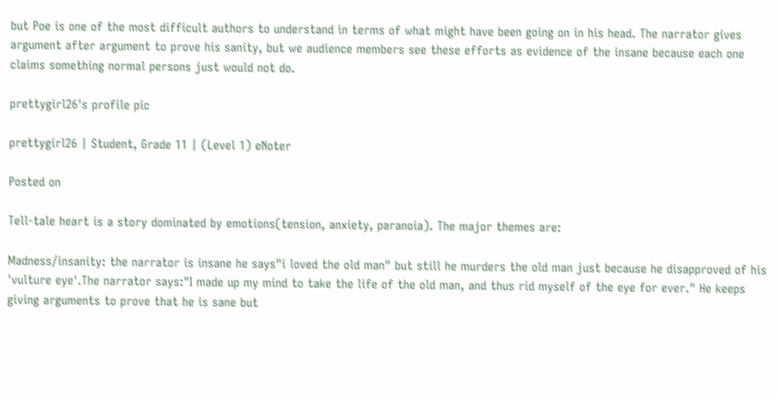but Poe is one of the most difficult authors to understand in terms of what might have been going on in his head. The narrator gives argument after argument to prove his sanity, but we audience members see these efforts as evidence of the insane because each one claims something normal persons just would not do.

prettygirl26's profile pic

prettygirl26 | Student, Grade 11 | (Level 1) eNoter

Posted on

Tell-tale heart is a story dominated by emotions(tension, anxiety, paranoia). The major themes are:

Madness/insanity: the narrator is insane he says"i loved the old man" but still he murders the old man just because he disapproved of his 'vulture eye'.The narrator says:"I made up my mind to take the life of the old man, and thus rid myself of the eye for ever." He keeps giving arguments to prove that he is sane but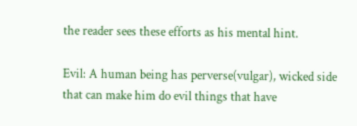the reader sees these efforts as his mental hint.

Evil: A human being has perverse(vulgar), wicked side that can make him do evil things that have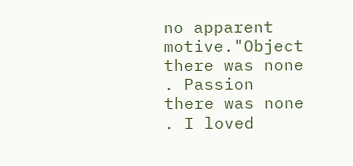no apparent motive."Object there was none . Passion there was none . I loved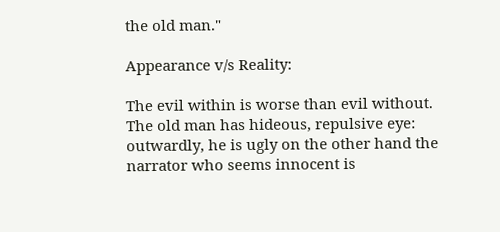the old man."

Appearance v/s Reality:

The evil within is worse than evil without. The old man has hideous, repulsive eye: outwardly, he is ugly on the other hand the narrator who seems innocent is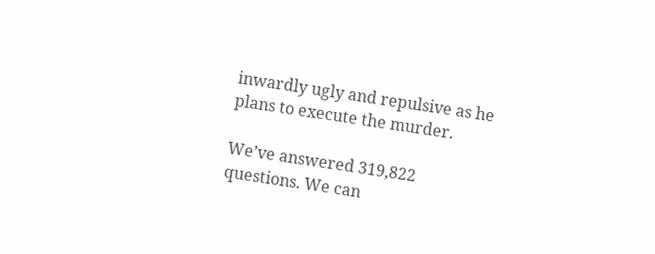inwardly ugly and repulsive as he plans to execute the murder.

We’ve answered 319,822 questions. We can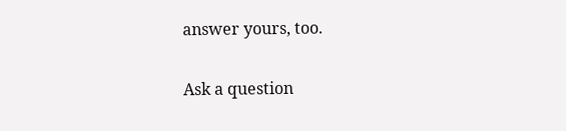answer yours, too.

Ask a question